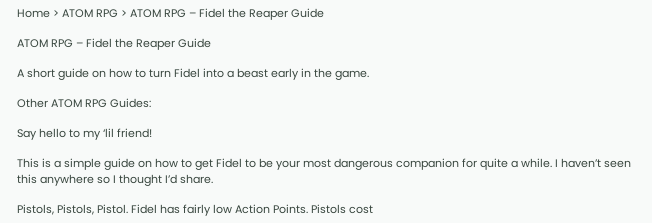Home > ATOM RPG > ATOM RPG – Fidel the Reaper Guide

ATOM RPG – Fidel the Reaper Guide

A short guide on how to turn Fidel into a beast early in the game.

Other ATOM RPG Guides:

Say hello to my ‘lil friend!

This is a simple guide on how to get Fidel to be your most dangerous companion for quite a while. I haven’t seen this anywhere so I thought I’d share.

Pistols, Pistols, Pistol. Fidel has fairly low Action Points. Pistols cost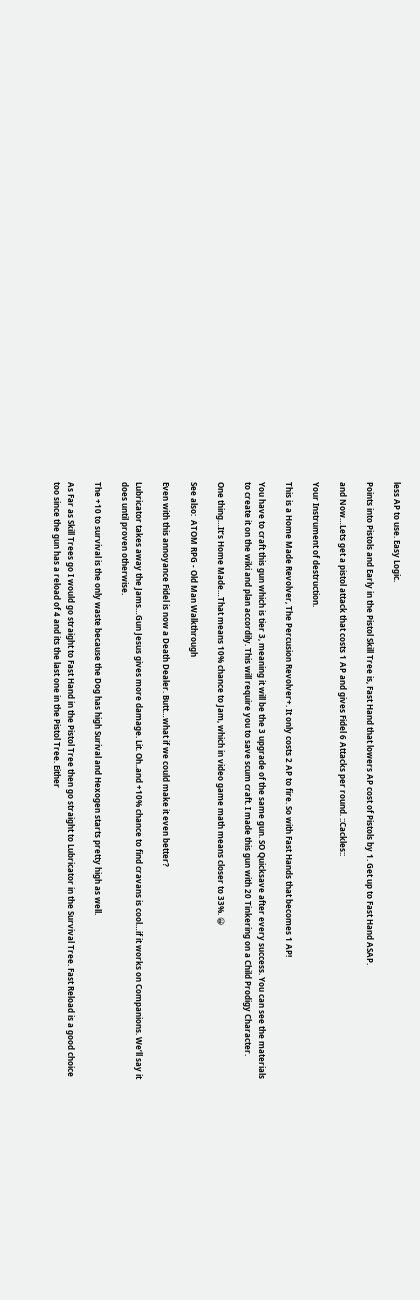less AP to use. Easy Logic.

Points into Pistols and Early in the Pistol Skill Tree is, Fast Hand that lowers AP cost of Pistols by 1. Get up to Fast Hand ASAP.

and Now…Lets get a pistol attack that costs 1 AP and gives Fidel 6 Attacks per round. ::Cackles::

Your Instrument of destruction.

This is a Home Made Revolver, The Percusion Revolver+. It only costs 2 AP to fire. So with Fast Hands that becomes 1 AP!

You have to craft this gun which is tier 3, meaning it will be the 3 upgrade of the same gun. SO Quicksave after every success. You can see the materials to create it on the wiki and plan accordily. This will require you to save scum craft. I made this gun with 20 Tinkering on a Child Prodigy Character.

One thing…It’s Home Made…That means 10% chance to Jam, which in video game math means closer to 33%. 😀

See also:  ATOM RPG - Old Man Walkthrough

Even with this annoyance Fidel is now a Death Dealer. Butt…what if we could make it even better?

Lubricator takes away the Jams…Gun Jesus gives more damage. Lit. Oh..and +10% chance to find cravans is cool…if it works on Companions. We’ll say it does until proven otherwise.

The +10 to survival is the only waste because the Dog has high Surival and Hexogen starts pretty high as well.

As Far as Skill Trees go I would go straight to Fast Hand in the Pistol Tree then go straight to Lubricator in the Survival Tree. Fast Reload is a good choice too since the gun has a reload of 4 and its the last one in the Pistol Tree. Either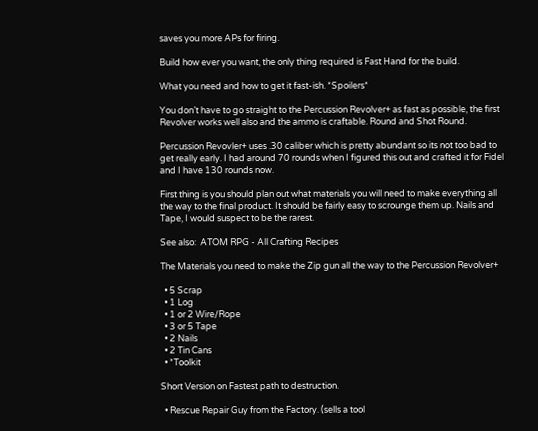saves you more APs for firing.

Build how ever you want, the only thing required is Fast Hand for the build.

What you need and how to get it fast-ish. *Spoilers*

You don’t have to go straight to the Percussion Revolver+ as fast as possible, the first Revolver works well also and the ammo is craftable. Round and Shot Round.

Percussion Revovler+ uses .30 caliber which is pretty abundant so its not too bad to get really early. I had around 70 rounds when I figured this out and crafted it for Fidel and I have 130 rounds now.

First thing is you should plan out what materials you will need to make everything all the way to the final product. It should be fairly easy to scrounge them up. Nails and Tape, I would suspect to be the rarest.

See also:  ATOM RPG - All Crafting Recipes

The Materials you need to make the Zip gun all the way to the Percussion Revolver+

  • 5 Scrap
  • 1 Log
  • 1 or 2 Wire/Rope
  • 3 or 5 Tape
  • 2 Nails
  • 2 Tin Cans
  • *Toolkit

Short Version on Fastest path to destruction.

  • Rescue Repair Guy from the Factory. (sells a tool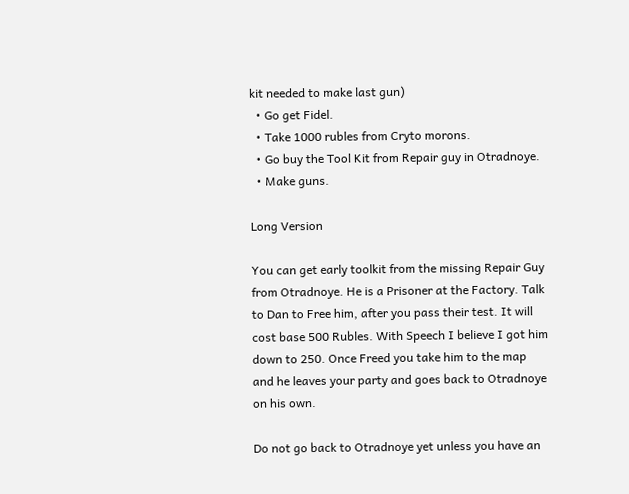kit needed to make last gun)
  • Go get Fidel.
  • Take 1000 rubles from Cryto morons.
  • Go buy the Tool Kit from Repair guy in Otradnoye.
  • Make guns.

Long Version

You can get early toolkit from the missing Repair Guy from Otradnoye. He is a Prisoner at the Factory. Talk to Dan to Free him, after you pass their test. It will cost base 500 Rubles. With Speech I believe I got him down to 250. Once Freed you take him to the map and he leaves your party and goes back to Otradnoye on his own.

Do not go back to Otradnoye yet unless you have an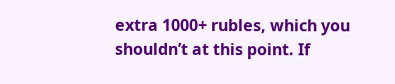extra 1000+ rubles, which you shouldn’t at this point. If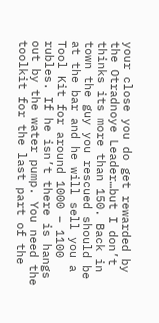your close you do get rewarded by the Otradnoye Leader…but I don’t thinks its more than 150. Back in town the guy you rescued should be at the bar and he will sell you a Tool Kit for around 1000 – 1100 rubles. If he isn’t there is hangs out by the water pump. You need the toolkit for the last part of the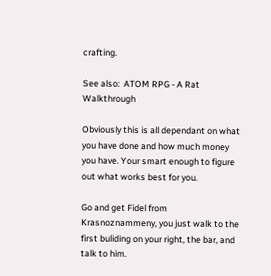crafting.

See also:  ATOM RPG - A Rat Walkthrough

Obviously this is all dependant on what you have done and how much money you have. Your smart enough to figure out what works best for you.

Go and get Fidel from Krasnoznammeny, you just walk to the first buliding on your right, the bar, and talk to him.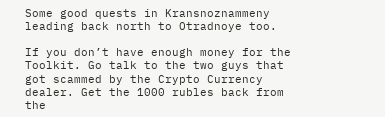Some good quests in Kransnoznammeny leading back north to Otradnoye too.

If you don’t have enough money for the Toolkit. Go talk to the two guys that got scammed by the Crypto Currency dealer. Get the 1000 rubles back from the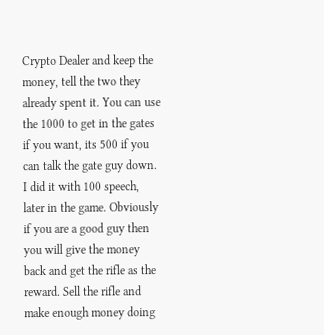Crypto Dealer and keep the money, tell the two they already spent it. You can use the 1000 to get in the gates if you want, its 500 if you can talk the gate guy down. I did it with 100 speech, later in the game. Obviously if you are a good guy then you will give the money back and get the rifle as the reward. Sell the rifle and make enough money doing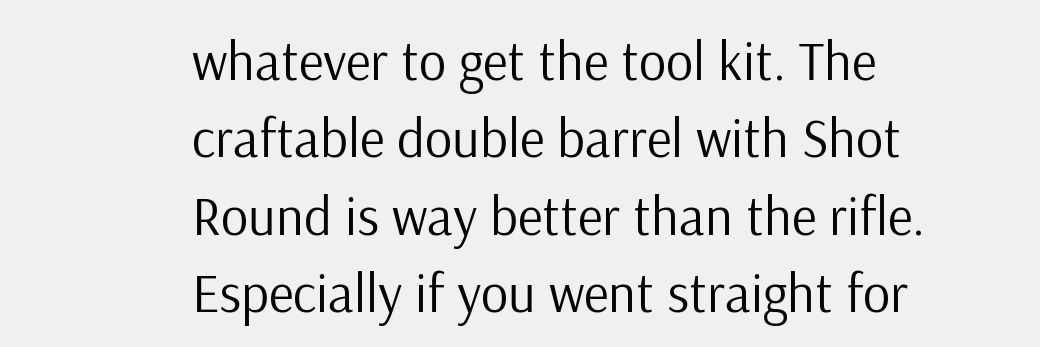whatever to get the tool kit. The craftable double barrel with Shot Round is way better than the rifle. Especially if you went straight for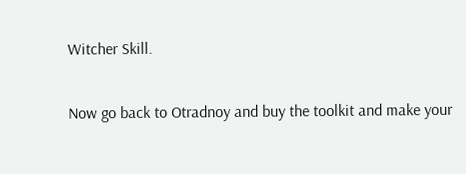Witcher Skill.

Now go back to Otradnoy and buy the toolkit and make your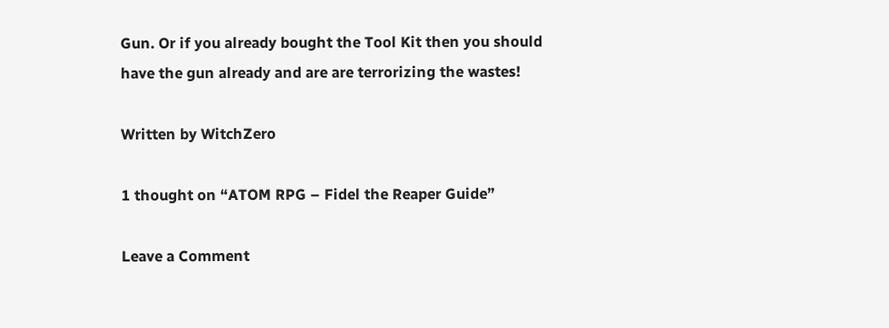Gun. Or if you already bought the Tool Kit then you should have the gun already and are are terrorizing the wastes!

Written by WitchZero

1 thought on “ATOM RPG – Fidel the Reaper Guide”

Leave a Comment